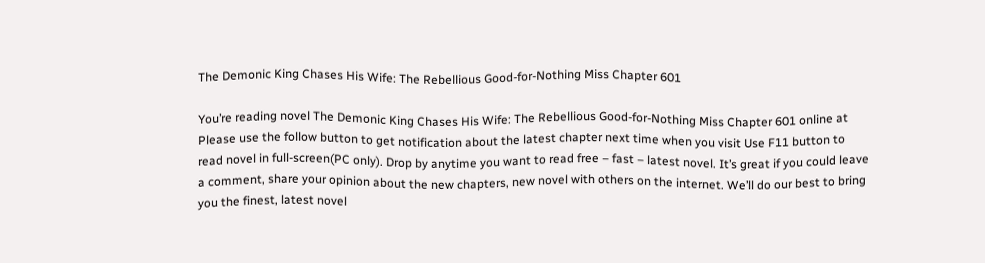The Demonic King Chases His Wife: The Rebellious Good-for-Nothing Miss Chapter 601

You’re reading novel The Demonic King Chases His Wife: The Rebellious Good-for-Nothing Miss Chapter 601 online at Please use the follow button to get notification about the latest chapter next time when you visit Use F11 button to read novel in full-screen(PC only). Drop by anytime you want to read free – fast – latest novel. It’s great if you could leave a comment, share your opinion about the new chapters, new novel with others on the internet. We’ll do our best to bring you the finest, latest novel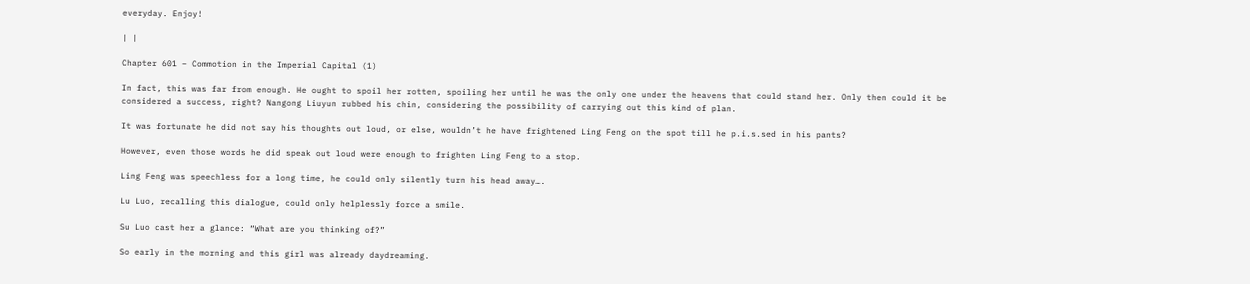everyday. Enjoy!

| |

Chapter 601 – Commotion in the Imperial Capital (1)

In fact, this was far from enough. He ought to spoil her rotten, spoiling her until he was the only one under the heavens that could stand her. Only then could it be considered a success, right? Nangong Liuyun rubbed his chin, considering the possibility of carrying out this kind of plan.

It was fortunate he did not say his thoughts out loud, or else, wouldn’t he have frightened Ling Feng on the spot till he p.i.s.sed in his pants?

However, even those words he did speak out loud were enough to frighten Ling Feng to a stop.

Ling Feng was speechless for a long time, he could only silently turn his head away….

Lu Luo, recalling this dialogue, could only helplessly force a smile.

Su Luo cast her a glance: “What are you thinking of?”

So early in the morning and this girl was already daydreaming.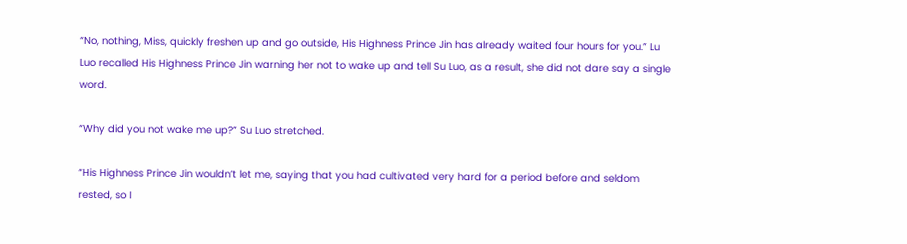“No, nothing, Miss, quickly freshen up and go outside, His Highness Prince Jin has already waited four hours for you.” Lu Luo recalled His Highness Prince Jin warning her not to wake up and tell Su Luo, as a result, she did not dare say a single word.

“Why did you not wake me up?” Su Luo stretched.

“His Highness Prince Jin wouldn’t let me, saying that you had cultivated very hard for a period before and seldom rested, so I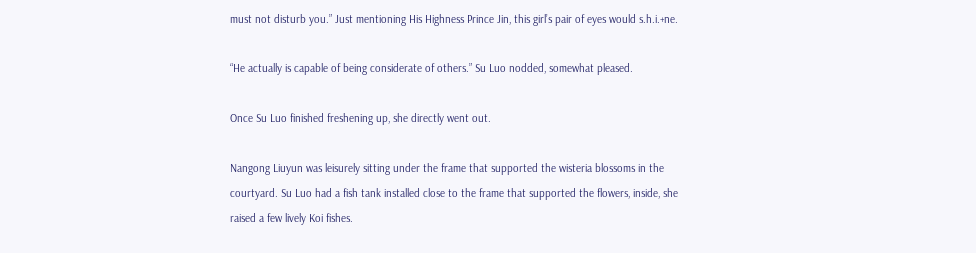must not disturb you.” Just mentioning His Highness Prince Jin, this girl’s pair of eyes would s.h.i.+ne.

“He actually is capable of being considerate of others.” Su Luo nodded, somewhat pleased.

Once Su Luo finished freshening up, she directly went out.

Nangong Liuyun was leisurely sitting under the frame that supported the wisteria blossoms in the courtyard. Su Luo had a fish tank installed close to the frame that supported the flowers, inside, she raised a few lively Koi fishes.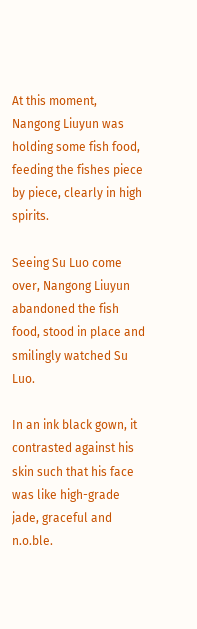At this moment, Nangong Liuyun was holding some fish food, feeding the fishes piece by piece, clearly in high spirits.

Seeing Su Luo come over, Nangong Liuyun abandoned the fish food, stood in place and smilingly watched Su Luo.

In an ink black gown, it contrasted against his skin such that his face was like high-grade jade, graceful and n.o.ble.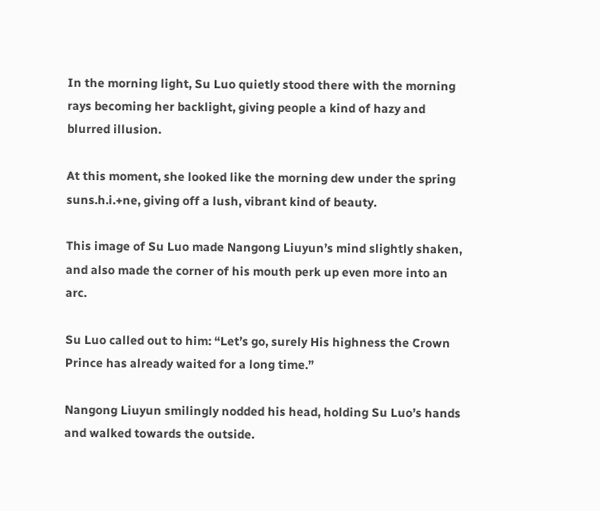In the morning light, Su Luo quietly stood there with the morning rays becoming her backlight, giving people a kind of hazy and blurred illusion.

At this moment, she looked like the morning dew under the spring suns.h.i.+ne, giving off a lush, vibrant kind of beauty.

This image of Su Luo made Nangong Liuyun’s mind slightly shaken, and also made the corner of his mouth perk up even more into an arc.

Su Luo called out to him: “Let’s go, surely His highness the Crown Prince has already waited for a long time.”

Nangong Liuyun smilingly nodded his head, holding Su Luo’s hands and walked towards the outside.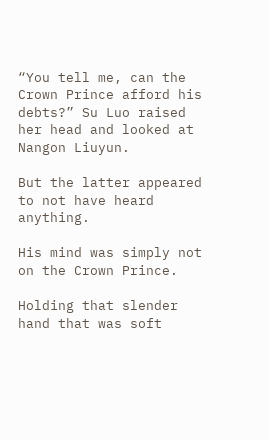“You tell me, can the Crown Prince afford his debts?” Su Luo raised her head and looked at Nangon Liuyun.

But the latter appeared to not have heard anything.

His mind was simply not on the Crown Prince.

Holding that slender hand that was soft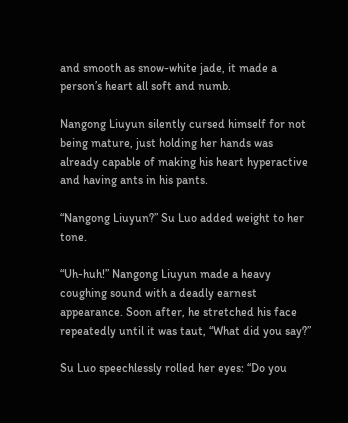and smooth as snow-white jade, it made a person’s heart all soft and numb.

Nangong Liuyun silently cursed himself for not being mature, just holding her hands was already capable of making his heart hyperactive and having ants in his pants.

“Nangong Liuyun?” Su Luo added weight to her tone.

“Uh-huh!” Nangong Liuyun made a heavy coughing sound with a deadly earnest appearance. Soon after, he stretched his face repeatedly until it was taut, “What did you say?”

Su Luo speechlessly rolled her eyes: “Do you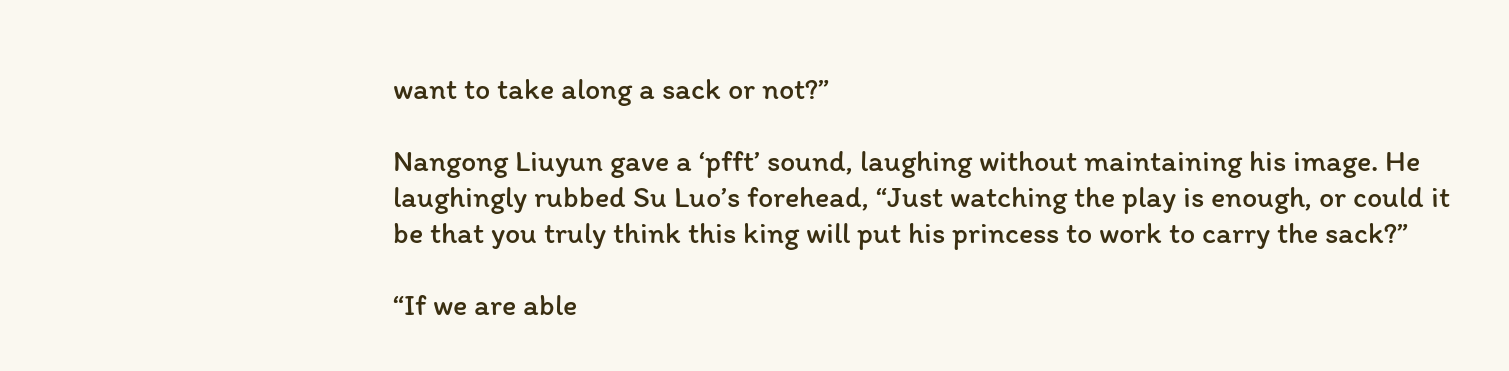want to take along a sack or not?”

Nangong Liuyun gave a ‘pfft’ sound, laughing without maintaining his image. He laughingly rubbed Su Luo’s forehead, “Just watching the play is enough, or could it be that you truly think this king will put his princess to work to carry the sack?”

“If we are able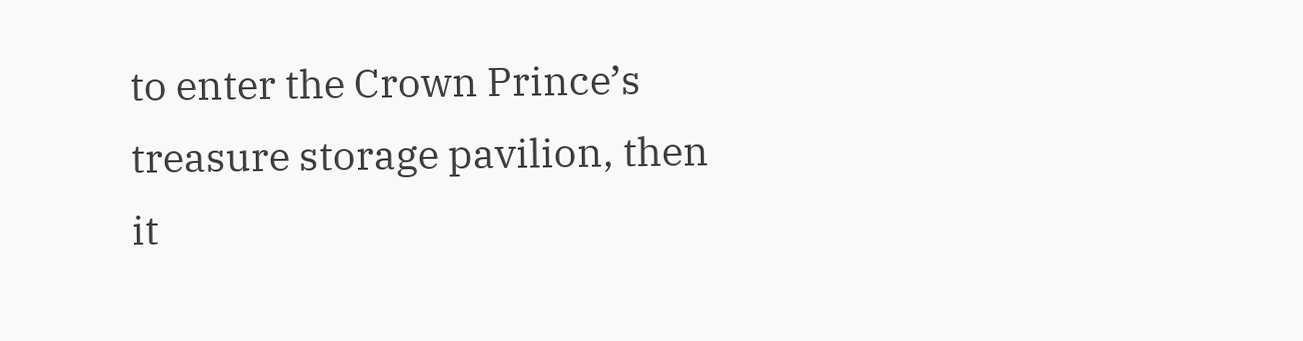to enter the Crown Prince’s treasure storage pavilion, then it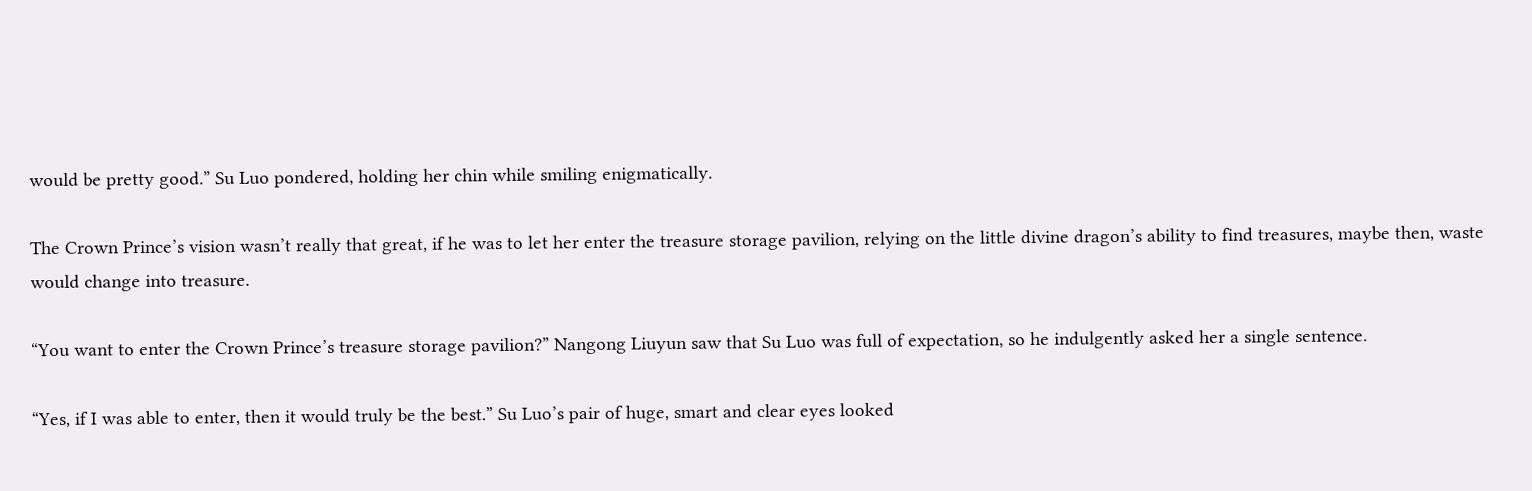would be pretty good.” Su Luo pondered, holding her chin while smiling enigmatically.

The Crown Prince’s vision wasn’t really that great, if he was to let her enter the treasure storage pavilion, relying on the little divine dragon’s ability to find treasures, maybe then, waste would change into treasure.

“You want to enter the Crown Prince’s treasure storage pavilion?” Nangong Liuyun saw that Su Luo was full of expectation, so he indulgently asked her a single sentence.

“Yes, if I was able to enter, then it would truly be the best.” Su Luo’s pair of huge, smart and clear eyes looked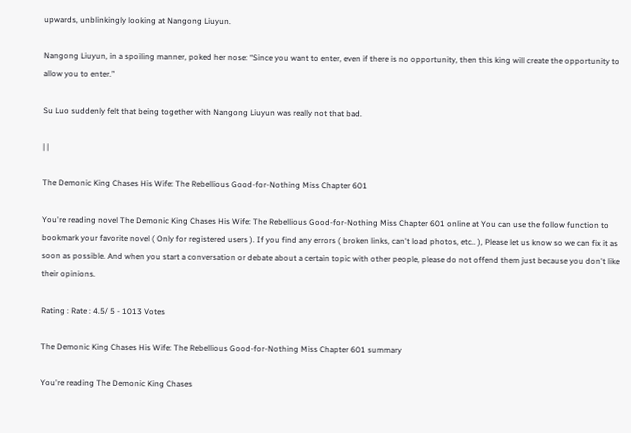upwards, unblinkingly looking at Nangong Liuyun.

Nangong Liuyun, in a spoiling manner, poked her nose: “Since you want to enter, even if there is no opportunity, then this king will create the opportunity to allow you to enter.”

Su Luo suddenly felt that being together with Nangong Liuyun was really not that bad.

| |

The Demonic King Chases His Wife: The Rebellious Good-for-Nothing Miss Chapter 601

You're reading novel The Demonic King Chases His Wife: The Rebellious Good-for-Nothing Miss Chapter 601 online at You can use the follow function to bookmark your favorite novel ( Only for registered users ). If you find any errors ( broken links, can't load photos, etc.. ), Please let us know so we can fix it as soon as possible. And when you start a conversation or debate about a certain topic with other people, please do not offend them just because you don't like their opinions.

Rating : Rate : 4.5/ 5 - 1013 Votes

The Demonic King Chases His Wife: The Rebellious Good-for-Nothing Miss Chapter 601 summary

You're reading The Demonic King Chases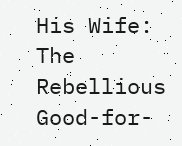His Wife: The Rebellious Good-for-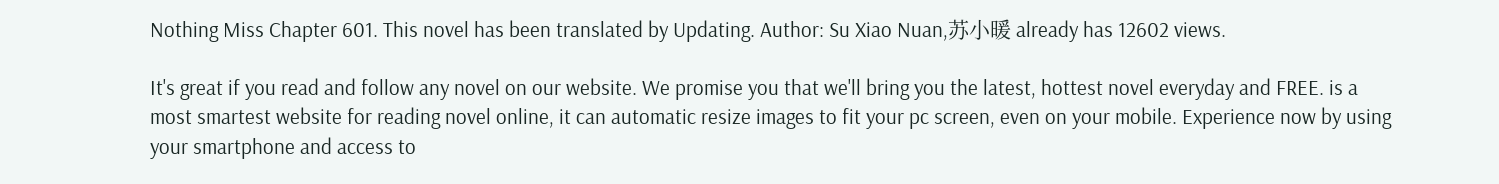Nothing Miss Chapter 601. This novel has been translated by Updating. Author: Su Xiao Nuan,苏小暖 already has 12602 views.

It's great if you read and follow any novel on our website. We promise you that we'll bring you the latest, hottest novel everyday and FREE. is a most smartest website for reading novel online, it can automatic resize images to fit your pc screen, even on your mobile. Experience now by using your smartphone and access to